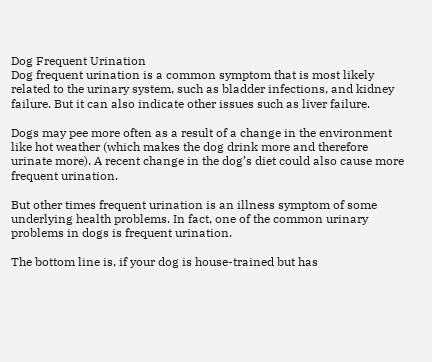Dog Frequent Urination
Dog frequent urination is a common symptom that is most likely related to the urinary system, such as bladder infections, and kidney failure. But it can also indicate other issues such as liver failure.

Dogs may pee more often as a result of a change in the environment like hot weather (which makes the dog drink more and therefore urinate more). A recent change in the dog’s diet could also cause more frequent urination.

But other times frequent urination is an illness symptom of some underlying health problems. In fact, one of the common urinary problems in dogs is frequent urination.

The bottom line is, if your dog is house-trained but has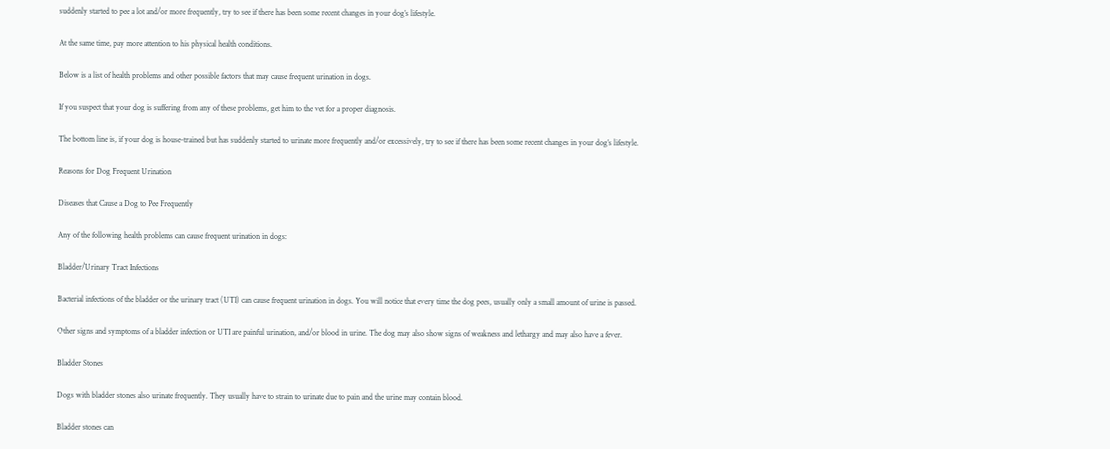suddenly started to pee a lot and/or more frequently, try to see if there has been some recent changes in your dog’s lifestyle.

At the same time, pay more attention to his physical health conditions.

Below is a list of health problems and other possible factors that may cause frequent urination in dogs.

If you suspect that your dog is suffering from any of these problems, get him to the vet for a proper diagnosis.

The bottom line is, if your dog is house-trained but has suddenly started to urinate more frequently and/or excessively, try to see if there has been some recent changes in your dog’s lifestyle.

Reasons for Dog Frequent Urination

Diseases that Cause a Dog to Pee Frequently

Any of the following health problems can cause frequent urination in dogs:

Bladder/Urinary Tract Infections

Bacterial infections of the bladder or the urinary tract (UTI) can cause frequent urination in dogs. You will notice that every time the dog pees, usually only a small amount of urine is passed.

Other signs and symptoms of a bladder infection or UTI are painful urination, and/or blood in urine. The dog may also show signs of weakness and lethargy and may also have a fever.

Bladder Stones

Dogs with bladder stones also urinate frequently. They usually have to strain to urinate due to pain and the urine may contain blood.

Bladder stones can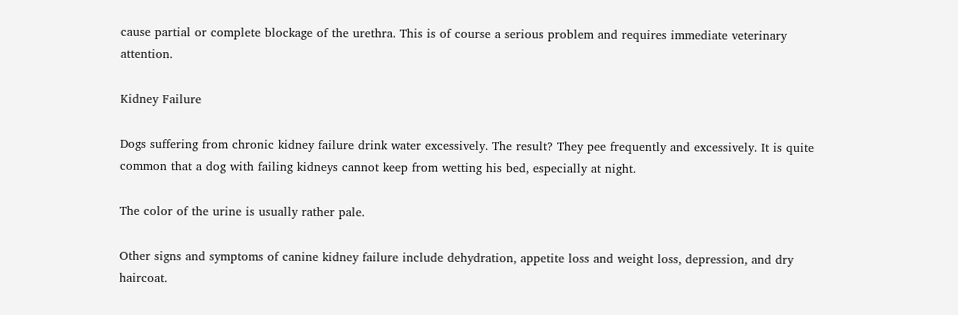cause partial or complete blockage of the urethra. This is of course a serious problem and requires immediate veterinary attention.

Kidney Failure

Dogs suffering from chronic kidney failure drink water excessively. The result? They pee frequently and excessively. It is quite common that a dog with failing kidneys cannot keep from wetting his bed, especially at night.

The color of the urine is usually rather pale.

Other signs and symptoms of canine kidney failure include dehydration, appetite loss and weight loss, depression, and dry haircoat.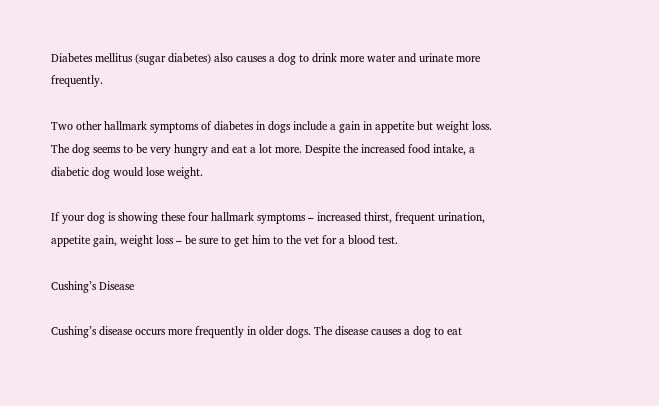Diabetes mellitus (sugar diabetes) also causes a dog to drink more water and urinate more frequently.

Two other hallmark symptoms of diabetes in dogs include a gain in appetite but weight loss. The dog seems to be very hungry and eat a lot more. Despite the increased food intake, a diabetic dog would lose weight.

If your dog is showing these four hallmark symptoms – increased thirst, frequent urination, appetite gain, weight loss – be sure to get him to the vet for a blood test.

Cushing’s Disease

Cushing’s disease occurs more frequently in older dogs. The disease causes a dog to eat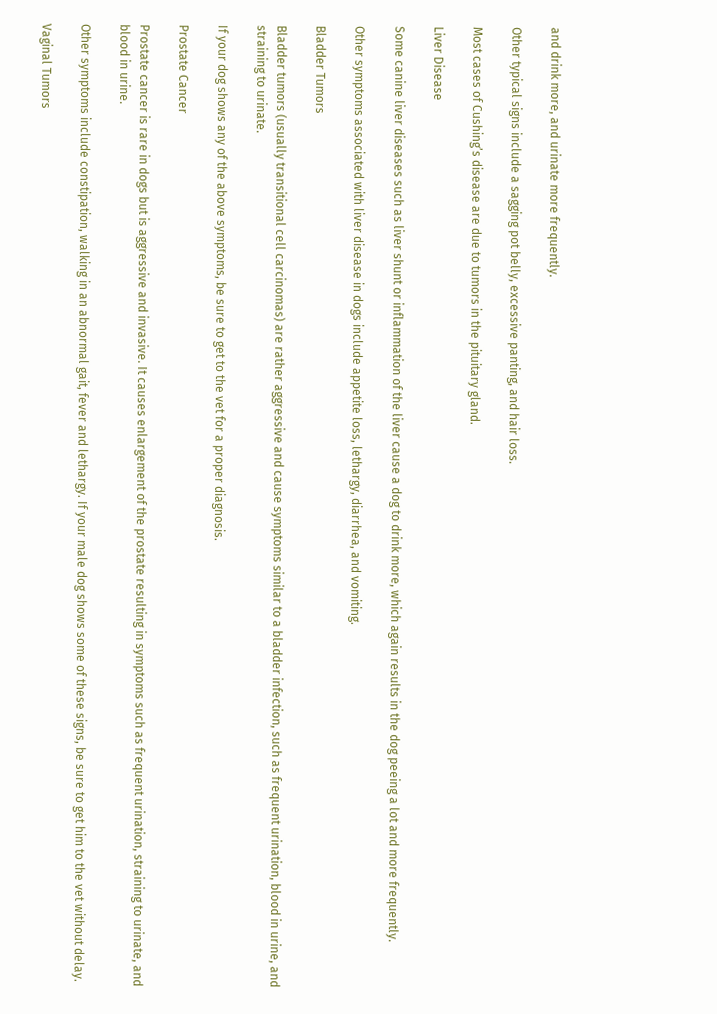and drink more, and urinate more frequently.

Other typical signs include a sagging pot belly, excessive panting, and hair loss.

Most cases of Cushing’s disease are due to tumors in the pituitary gland.

Liver Disease

Some canine liver diseases such as liver shunt or inflammation of the liver cause a dog to drink more, which again results in the dog peeing a lot and more frequently.

Other symptoms associated with liver disease in dogs include appetite loss, lethargy, diarrhea, and vomiting.

Bladder Tumors

Bladder tumors (usually transitional cell carcinomas) are rather aggressive and cause symptoms similar to a bladder infection, such as frequent urination, blood in urine, and straining to urinate.

If your dog shows any of the above symptoms, be sure to get to the vet for a proper diagnosis.

Prostate Cancer

Prostate cancer is rare in dogs but is aggressive and invasive. It causes enlargement of the prostate resulting in symptoms such as frequent urination, straining to urinate, and blood in urine.

Other symptoms include constipation, walking in an abnormal gait, fever and lethargy. If your male dog shows some of these signs, be sure to get him to the vet without delay.

Vaginal Tumors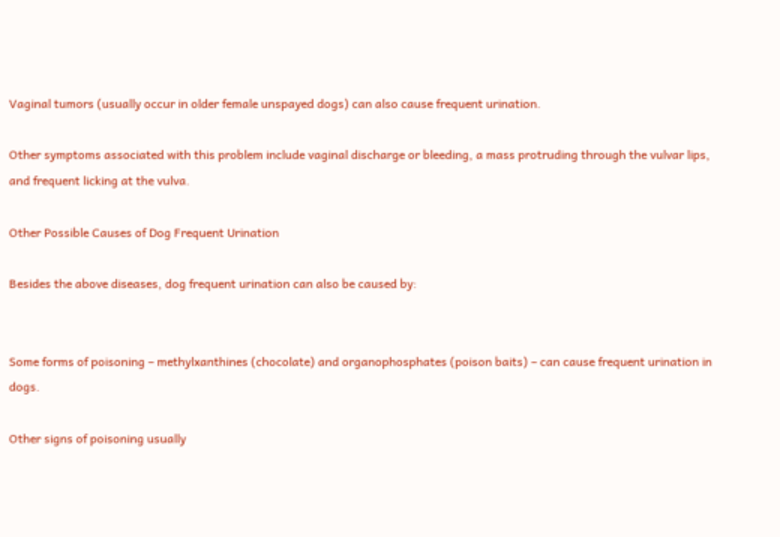Vaginal tumors (usually occur in older female unspayed dogs) can also cause frequent urination.

Other symptoms associated with this problem include vaginal discharge or bleeding, a mass protruding through the vulvar lips, and frequent licking at the vulva.

Other Possible Causes of Dog Frequent Urination

Besides the above diseases, dog frequent urination can also be caused by:


Some forms of poisoning – methylxanthines (chocolate) and organophosphates (poison baits) – can cause frequent urination in dogs.

Other signs of poisoning usually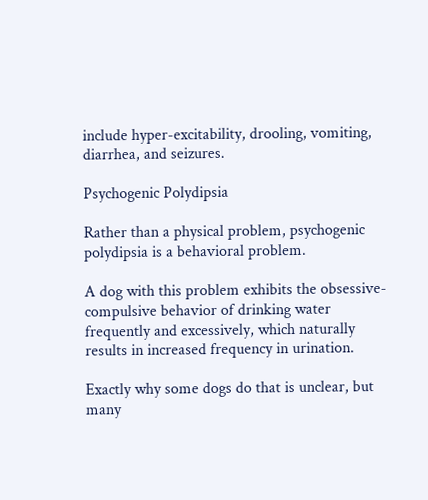include hyper-excitability, drooling, vomiting, diarrhea, and seizures.

Psychogenic Polydipsia

Rather than a physical problem, psychogenic polydipsia is a behavioral problem.

A dog with this problem exhibits the obsessive-compulsive behavior of drinking water frequently and excessively, which naturally results in increased frequency in urination.

Exactly why some dogs do that is unclear, but many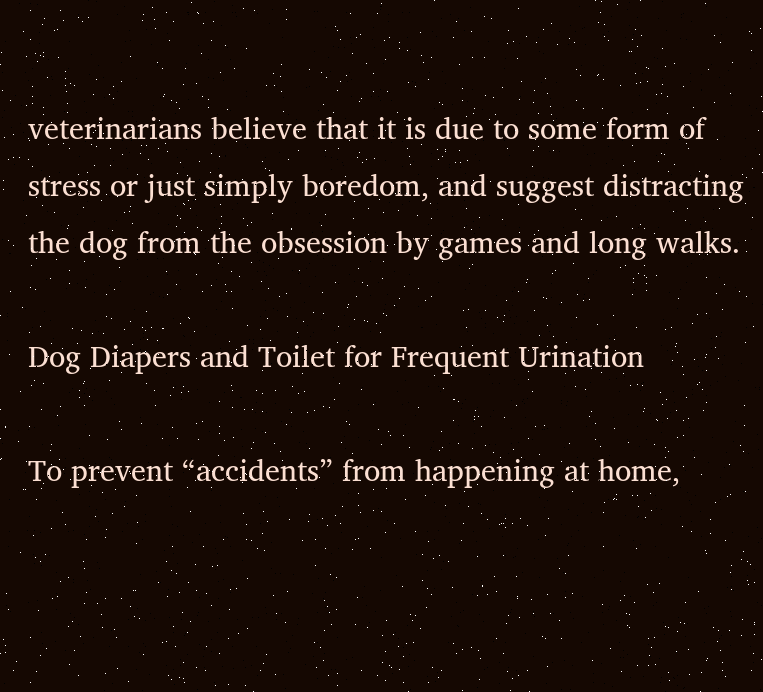veterinarians believe that it is due to some form of stress or just simply boredom, and suggest distracting the dog from the obsession by games and long walks.

Dog Diapers and Toilet for Frequent Urination

To prevent “accidents” from happening at home,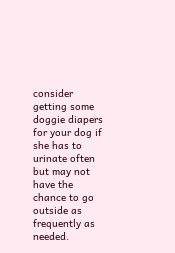consider getting some doggie diapers for your dog if she has to urinate often but may not have the chance to go outside as frequently as needed.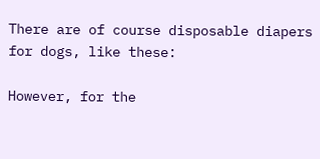There are of course disposable diapers for dogs, like these:

However, for the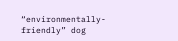“environmentally-friendly” dog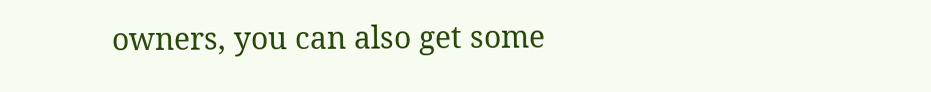owners, you can also get some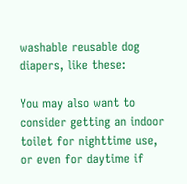washable reusable dog diapers, like these:

You may also want to consider getting an indoor toilet for nighttime use, or even for daytime if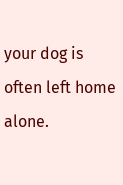your dog is often left home alone.